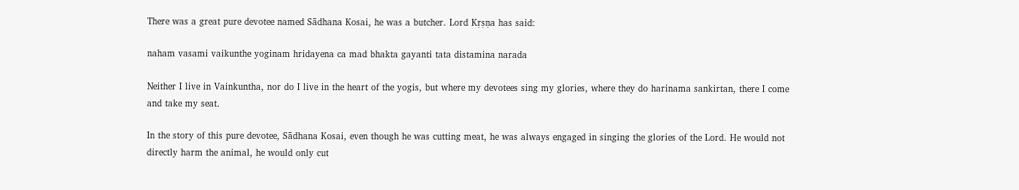There was a great pure devotee named Sādhana Kosai, he was a butcher. Lord Kṛṣṇa has said:

naham vasami vaikunthe yoginam hridayena ca mad bhakta gayanti tata distamina narada

Neither I live in Vainkuntha, nor do I live in the heart of the yogis, but where my devotees sing my glories, where they do harinama sankirtan, there I come and take my seat.

In the story of this pure devotee, Sādhana Kosai, even though he was cutting meat, he was always engaged in singing the glories of the Lord. He would not directly harm the animal, he would only cut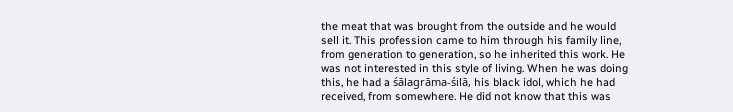the meat that was brought from the outside and he would sell it. This profession came to him through his family line, from generation to generation, so he inherited this work. He was not interested in this style of living. When he was doing this, he had a śālagrāma-śilā, his black idol, which he had received, from somewhere. He did not know that this was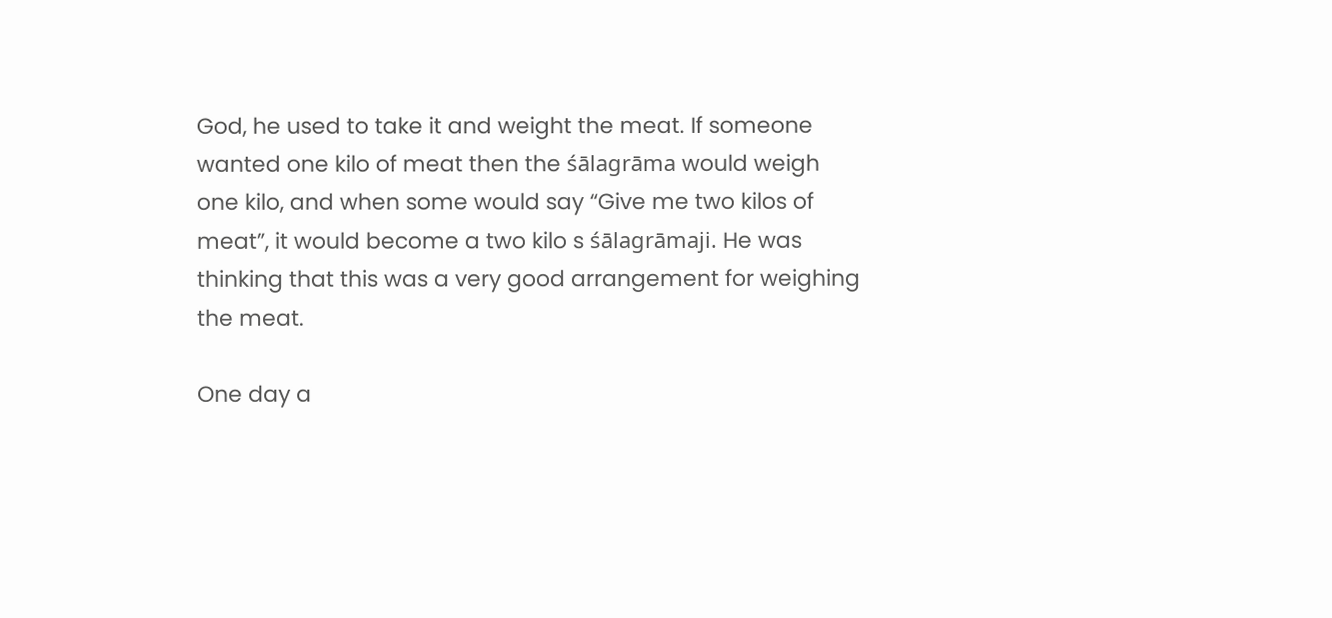God, he used to take it and weight the meat. If someone wanted one kilo of meat then the śālagrāma would weigh one kilo, and when some would say “Give me two kilos of meat”, it would become a two kilo s śālagrāmaji. He was thinking that this was a very good arrangement for weighing the meat.

One day a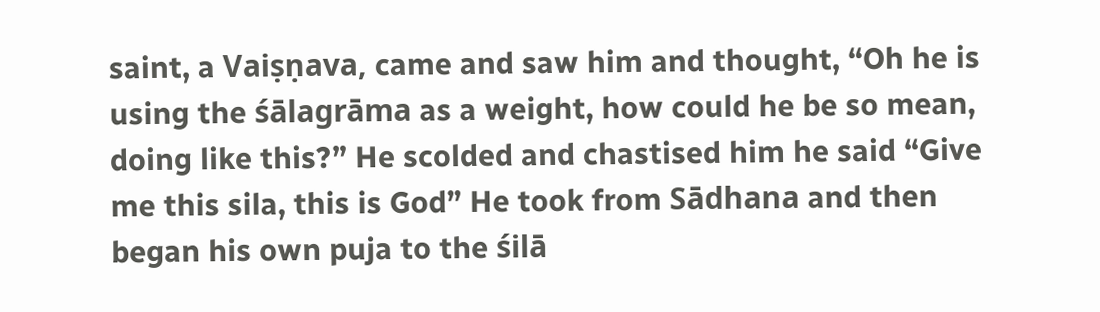saint, a Vaiṣṇava, came and saw him and thought, “Oh he is using the śālagrāma as a weight, how could he be so mean, doing like this?” He scolded and chastised him he said “Give me this sila, this is God” He took from Sādhana and then began his own puja to the śilā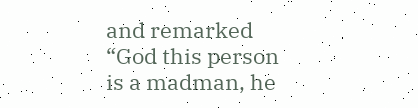and remarked “God this person is a madman, he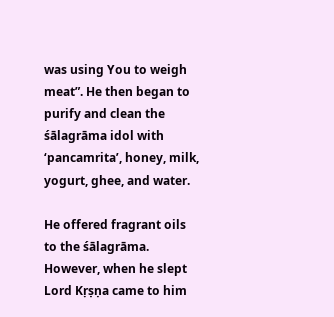was using You to weigh meat”. He then began to purify and clean the śālagrāma idol with ‘pancamrita’, honey, milk, yogurt, ghee, and water.

He offered fragrant oils to the śālagrāma. However, when he slept Lord Kṛṣṇa came to him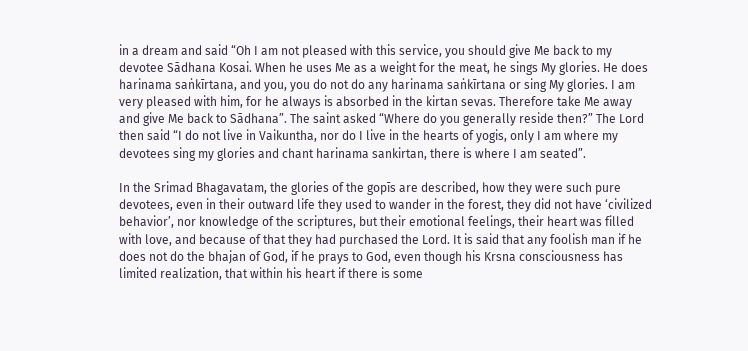in a dream and said “Oh I am not pleased with this service, you should give Me back to my devotee Sādhana Kosai. When he uses Me as a weight for the meat, he sings My glories. He does harinama saṅkīrtana, and you, you do not do any harinama saṅkīrtana or sing My glories. I am very pleased with him, for he always is absorbed in the kirtan sevas. Therefore take Me away and give Me back to Sādhana”. The saint asked “Where do you generally reside then?” The Lord then said “I do not live in Vaikuntha, nor do I live in the hearts of yogis, only I am where my devotees sing my glories and chant harinama sankirtan, there is where I am seated”.

In the Srimad Bhagavatam, the glories of the gopīs are described, how they were such pure devotees, even in their outward life they used to wander in the forest, they did not have ‘civilized behavior’, nor knowledge of the scriptures, but their emotional feelings, their heart was filled with love, and because of that they had purchased the Lord. It is said that any foolish man if he does not do the bhajan of God, if he prays to God, even though his Krsna consciousness has limited realization, that within his heart if there is some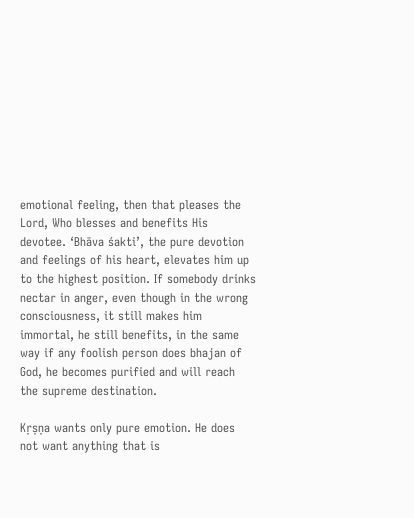emotional feeling, then that pleases the Lord, Who blesses and benefits His devotee. ‘Bhāva śakti’, the pure devotion and feelings of his heart, elevates him up to the highest position. If somebody drinks nectar in anger, even though in the wrong consciousness, it still makes him immortal, he still benefits, in the same way if any foolish person does bhajan of God, he becomes purified and will reach the supreme destination.

Kṛṣṇa wants only pure emotion. He does not want anything that is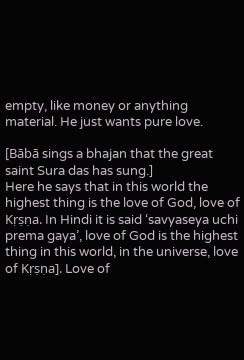empty, like money or anything material. He just wants pure love.

[Bābā sings a bhajan that the great saint Sura das has sung.]
Here he says that in this world the highest thing is the love of God, love of Kṛṣṇa. In Hindi it is said ‘savyaseya uchi prema gaya’, love of God is the highest thing in this world, in the universe, love of Kṛṣṇa]. Love of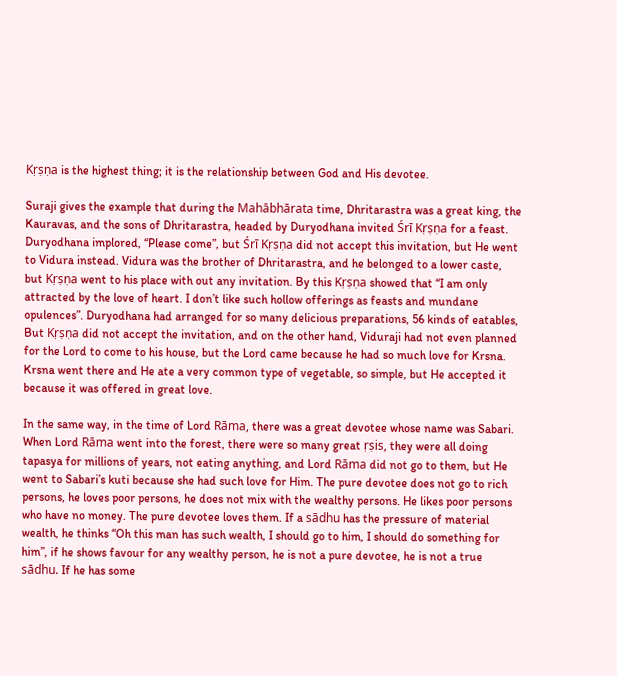Kṛṣṇa is the highest thing; it is the relationship between God and His devotee.

Suraji gives the example that during the Mahābhārata time, Dhritarastra was a great king, the Kauravas, and the sons of Dhritarastra, headed by Duryodhana invited Śrī Kṛṣṇa for a feast. Duryodhana implored, “Please come”, but Śrī Kṛṣṇa did not accept this invitation, but He went to Vidura instead. Vidura was the brother of Dhritarastra, and he belonged to a lower caste, but Kṛṣṇa went to his place with out any invitation. By this Kṛṣṇa showed that “I am only attracted by the love of heart. I don’t like such hollow offerings as feasts and mundane opulences”. Duryodhana had arranged for so many delicious preparations, 56 kinds of eatables, But Kṛṣṇa did not accept the invitation, and on the other hand, Viduraji had not even planned for the Lord to come to his house, but the Lord came because he had so much love for Krsna. Krsna went there and He ate a very common type of vegetable, so simple, but He accepted it because it was offered in great love.

In the same way, in the time of Lord Rāma, there was a great devotee whose name was Sabari. When Lord Rāma went into the forest, there were so many great ṛṣis, they were all doing tapasya for millions of years, not eating anything, and Lord Rāma did not go to them, but He went to Sabari’s kuti because she had such love for Him. The pure devotee does not go to rich persons, he loves poor persons, he does not mix with the wealthy persons. He likes poor persons who have no money. The pure devotee loves them. If a sādhu has the pressure of material wealth, he thinks “Oh this man has such wealth, I should go to him, I should do something for him”, if he shows favour for any wealthy person, he is not a pure devotee, he is not a true sādhu. If he has some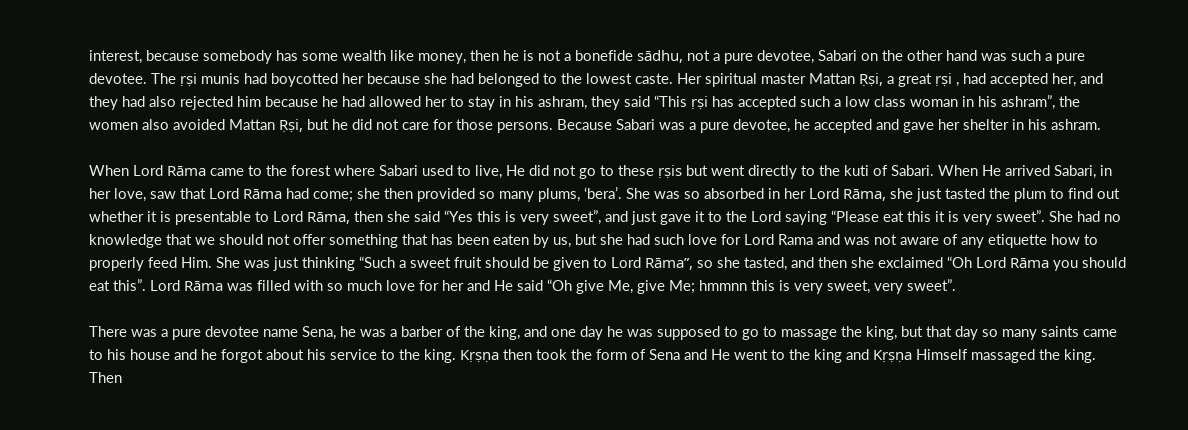interest, because somebody has some wealth like money, then he is not a bonefide sādhu, not a pure devotee, Sabari on the other hand was such a pure devotee. The ṛṣi munis had boycotted her because she had belonged to the lowest caste. Her spiritual master Mattan Ṛṣi, a great ṛṣi , had accepted her, and they had also rejected him because he had allowed her to stay in his ashram, they said “This ṛṣi has accepted such a low class woman in his ashram”, the women also avoided Mattan Ṛṣi, but he did not care for those persons. Because Sabari was a pure devotee, he accepted and gave her shelter in his ashram.

When Lord Rāma came to the forest where Sabari used to live, He did not go to these ṛṣis but went directly to the kuti of Sabari. When He arrived Sabari, in her love, saw that Lord Rāma had come; she then provided so many plums, ‘bera’. She was so absorbed in her Lord Rāma, she just tasted the plum to find out whether it is presentable to Lord Rāma, then she said “Yes this is very sweet”, and just gave it to the Lord saying “Please eat this it is very sweet”. She had no knowledge that we should not offer something that has been eaten by us, but she had such love for Lord Rama and was not aware of any etiquette how to properly feed Him. She was just thinking “Such a sweet fruit should be given to Lord Rāma”, so she tasted, and then she exclaimed “Oh Lord Rāma you should eat this”. Lord Rāma was filled with so much love for her and He said “Oh give Me, give Me; hmmnn this is very sweet, very sweet”.

There was a pure devotee name Sena, he was a barber of the king, and one day he was supposed to go to massage the king, but that day so many saints came to his house and he forgot about his service to the king. Kṛṣṇa then took the form of Sena and He went to the king and Kṛṣṇa Himself massaged the king. Then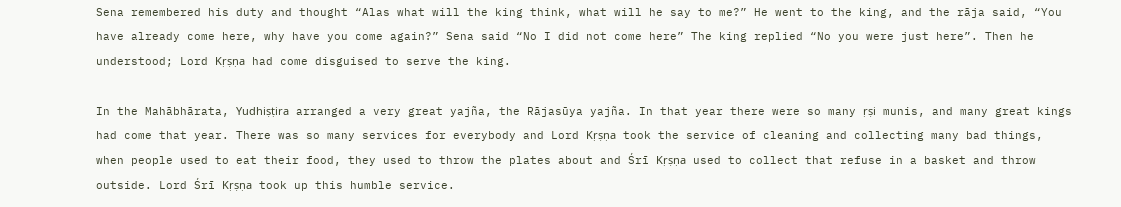Sena remembered his duty and thought “Alas what will the king think, what will he say to me?” He went to the king, and the rāja said, “You have already come here, why have you come again?” Sena said “No I did not come here” The king replied “No you were just here”. Then he understood; Lord Kṛṣṇa had come disguised to serve the king.

In the Mahābhārata, Yudhiṣṭira arranged a very great yajña, the Rājasūya yajña. In that year there were so many ṛṣi munis, and many great kings had come that year. There was so many services for everybody and Lord Kṛṣṇa took the service of cleaning and collecting many bad things, when people used to eat their food, they used to throw the plates about and Śrī Kṛṣṇa used to collect that refuse in a basket and throw outside. Lord Śrī Kṛṣṇa took up this humble service.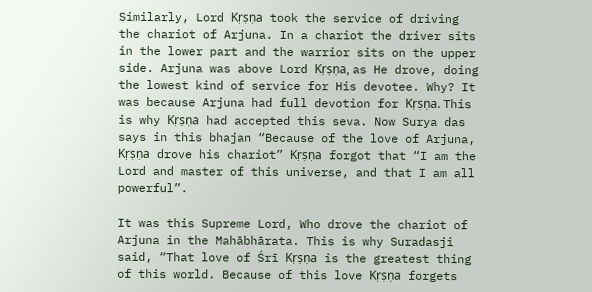Similarly, Lord Kṛṣṇa took the service of driving the chariot of Arjuna. In a chariot the driver sits in the lower part and the warrior sits on the upper side. Arjuna was above Lord Kṛṣṇa, as He drove, doing the lowest kind of service for His devotee. Why? It was because Arjuna had full devotion for Kṛṣṇa. This is why Kṛṣṇa had accepted this seva. Now Surya das says in this bhajan “Because of the love of Arjuna, Kṛṣṇa drove his chariot” Kṛṣṇa forgot that “I am the Lord and master of this universe, and that I am all powerful”.

It was this Supreme Lord, Who drove the chariot of Arjuna in the Mahābhārata. This is why Suradasji said, “That love of Śrī Kṛṣṇa is the greatest thing of this world. Because of this love Kṛṣṇa forgets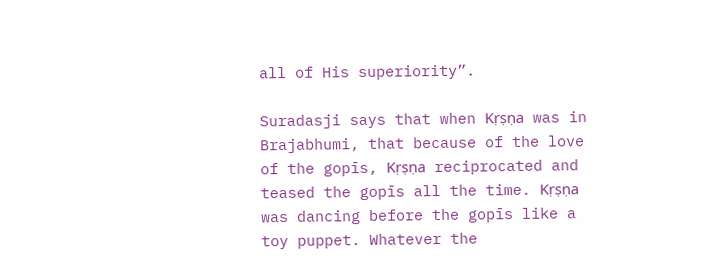all of His superiority”.

Suradasji says that when Kṛṣṇa was in Brajabhumi, that because of the love of the gopīs, Kṛṣṇa reciprocated and teased the gopīs all the time. Kṛṣṇa was dancing before the gopīs like a toy puppet. Whatever the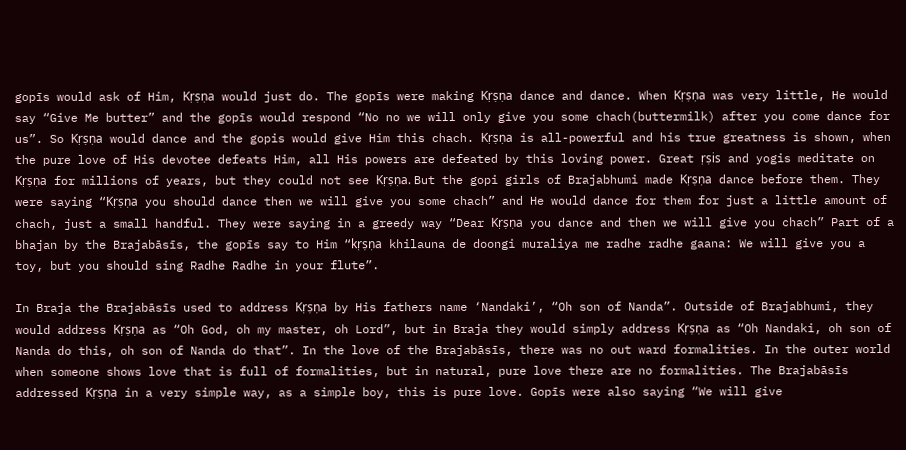gopīs would ask of Him, Kṛṣṇa would just do. The gopīs were making Kṛṣṇa dance and dance. When Kṛṣṇa was very little, He would say “Give Me butter” and the gopīs would respond “No no we will only give you some chach(buttermilk) after you come dance for us”. So Kṛṣṇa would dance and the gopis would give Him this chach. Kṛṣṇa is all-powerful and his true greatness is shown, when the pure love of His devotee defeats Him, all His powers are defeated by this loving power. Great ṛṣis and yogis meditate on Kṛṣṇa for millions of years, but they could not see Kṛṣṇa. But the gopi girls of Brajabhumi made Kṛṣṇa dance before them. They were saying “Kṛṣṇa you should dance then we will give you some chach” and He would dance for them for just a little amount of chach, just a small handful. They were saying in a greedy way “Dear Kṛṣṇa you dance and then we will give you chach” Part of a bhajan by the Brajabāsīs, the gopīs say to Him “kṛṣṇa khilauna de doongi muraliya me radhe radhe gaana: We will give you a toy, but you should sing Radhe Radhe in your flute”.

In Braja the Brajabāsīs used to address Kṛṣṇa by His fathers name ‘Nandaki’, “Oh son of Nanda”. Outside of Brajabhumi, they would address Kṛṣṇa as “Oh God, oh my master, oh Lord”, but in Braja they would simply address Kṛṣṇa as “Oh Nandaki, oh son of Nanda do this, oh son of Nanda do that”. In the love of the Brajabāsīs, there was no out ward formalities. In the outer world when someone shows love that is full of formalities, but in natural, pure love there are no formalities. The Brajabāsīs addressed Kṛṣṇa in a very simple way, as a simple boy, this is pure love. Gopīs were also saying “We will give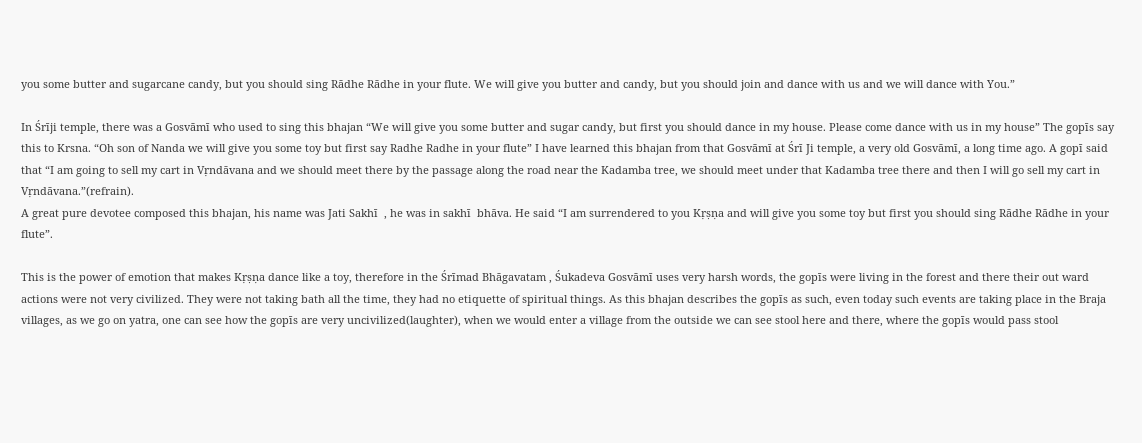you some butter and sugarcane candy, but you should sing Rādhe Rādhe in your flute. We will give you butter and candy, but you should join and dance with us and we will dance with You.”

In Śrīji temple, there was a Gosvāmī who used to sing this bhajan “We will give you some butter and sugar candy, but first you should dance in my house. Please come dance with us in my house” The gopīs say this to Krsna. “Oh son of Nanda we will give you some toy but first say Radhe Radhe in your flute” I have learned this bhajan from that Gosvāmī at Śrī Ji temple, a very old Gosvāmī, a long time ago. A gopī said that “I am going to sell my cart in Vṛndāvana and we should meet there by the passage along the road near the Kadamba tree, we should meet under that Kadamba tree there and then I will go sell my cart in Vṛndāvana.”(refrain).
A great pure devotee composed this bhajan, his name was Jati Sakhī  , he was in sakhī  bhāva. He said “I am surrendered to you Kṛṣṇa and will give you some toy but first you should sing Rādhe Rādhe in your flute”.

This is the power of emotion that makes Kṛṣṇa dance like a toy, therefore in the Śrīmad Bhāgavatam , Śukadeva Gosvāmī uses very harsh words, the gopīs were living in the forest and there their out ward actions were not very civilized. They were not taking bath all the time, they had no etiquette of spiritual things. As this bhajan describes the gopīs as such, even today such events are taking place in the Braja villages, as we go on yatra, one can see how the gopīs are very uncivilized(laughter), when we would enter a village from the outside we can see stool here and there, where the gopīs would pass stool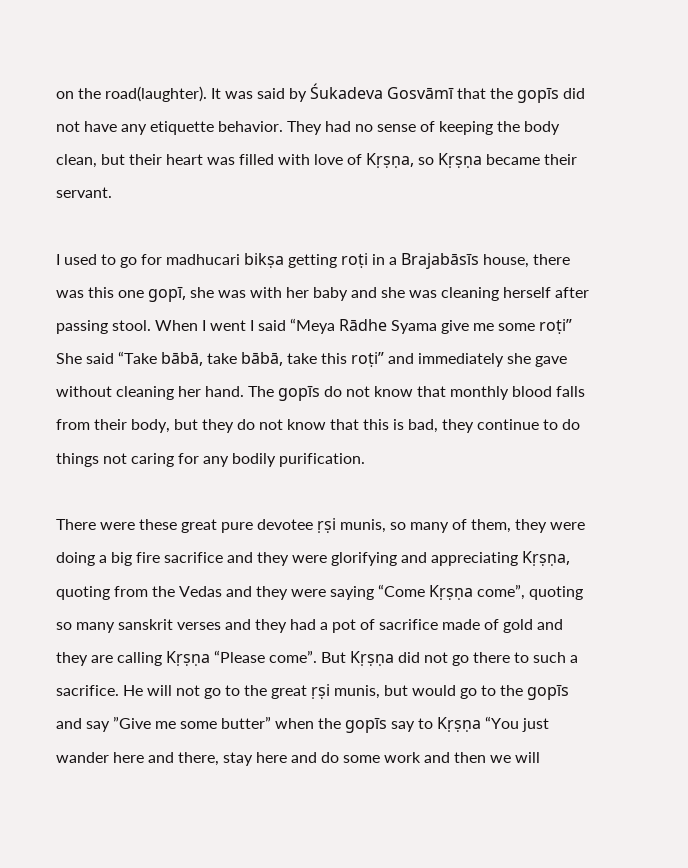on the road(laughter). It was said by Śukadeva Gosvāmī that the gopīs did not have any etiquette behavior. They had no sense of keeping the body clean, but their heart was filled with love of Kṛṣṇa, so Kṛṣṇa became their servant.

I used to go for madhucari bikṣa getting roṭi in a Brajabāsīs house, there was this one gopī, she was with her baby and she was cleaning herself after passing stool. When I went I said “Meya Rādhe Syama give me some roṭi” She said “Take bābā, take bābā, take this roṭi” and immediately she gave without cleaning her hand. The gopīs do not know that monthly blood falls from their body, but they do not know that this is bad, they continue to do things not caring for any bodily purification.

There were these great pure devotee ṛṣi munis, so many of them, they were doing a big fire sacrifice and they were glorifying and appreciating Kṛṣṇa, quoting from the Vedas and they were saying “Come Kṛṣṇa come”, quoting so many sanskrit verses and they had a pot of sacrifice made of gold and they are calling Kṛṣṇa “Please come”. But Kṛṣṇa did not go there to such a sacrifice. He will not go to the great ṛṣi munis, but would go to the gopīs and say ”Give me some butter” when the gopīs say to Kṛṣṇa “You just wander here and there, stay here and do some work and then we will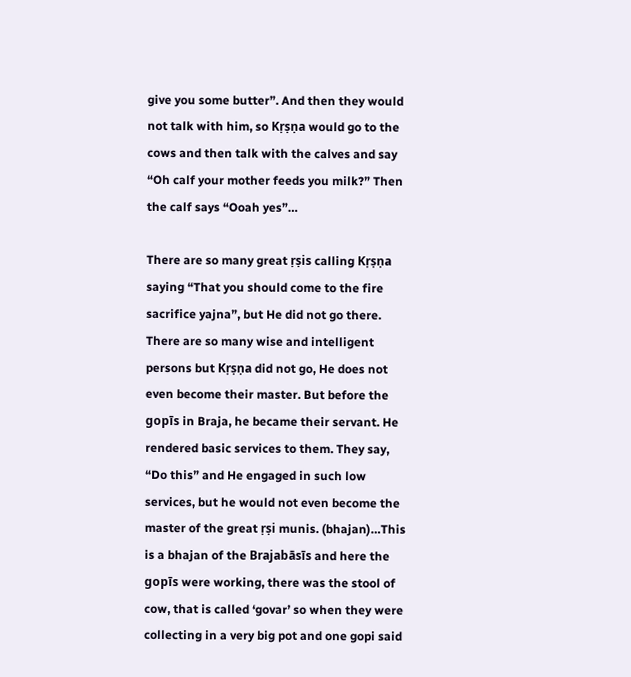give you some butter”. And then they would not talk with him, so Kṛṣṇa would go to the cows and then talk with the calves and say “Oh calf your mother feeds you milk?” Then the calf says “Ooah yes”…

There are so many great ṛṣis calling Kṛṣṇa saying “That you should come to the fire sacrifice yajna”, but He did not go there. There are so many wise and intelligent persons but Kṛṣṇa did not go, He does not even become their master. But before the gopīs in Braja, he became their servant. He rendered basic services to them. They say, “Do this” and He engaged in such low services, but he would not even become the master of the great ṛṣi munis. (bhajan)…This is a bhajan of the Brajabāsīs and here the gopīs were working, there was the stool of cow, that is called ‘govar’ so when they were collecting in a very big pot and one gopi said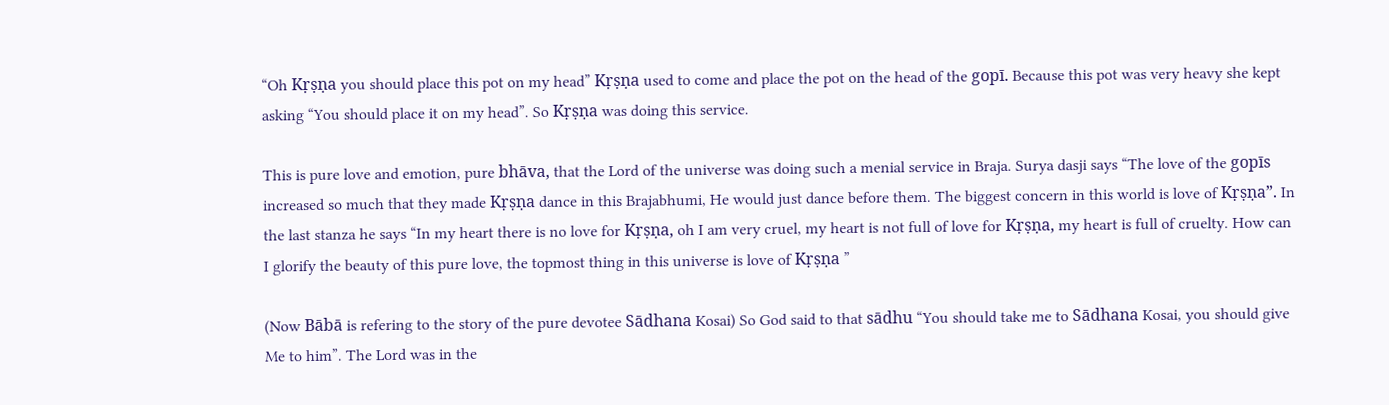“Oh Kṛṣṇa you should place this pot on my head” Kṛṣṇa used to come and place the pot on the head of the gopī. Because this pot was very heavy she kept asking “You should place it on my head”. So Kṛṣṇa was doing this service.

This is pure love and emotion, pure bhāva, that the Lord of the universe was doing such a menial service in Braja. Surya dasji says “The love of the gopīs increased so much that they made Kṛṣṇa dance in this Brajabhumi, He would just dance before them. The biggest concern in this world is love of Kṛṣṇa”. In the last stanza he says “In my heart there is no love for Kṛṣṇa, oh I am very cruel, my heart is not full of love for Kṛṣṇa, my heart is full of cruelty. How can I glorify the beauty of this pure love, the topmost thing in this universe is love of Kṛṣṇa ”

(Now Bābā is refering to the story of the pure devotee Sādhana Kosai) So God said to that sādhu “You should take me to Sādhana Kosai, you should give Me to him”. The Lord was in the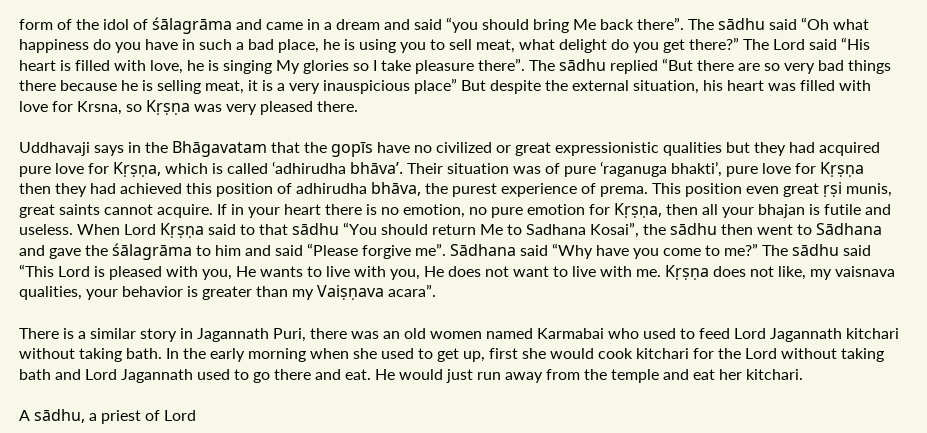form of the idol of śālagrāma and came in a dream and said “you should bring Me back there”. The sādhu said “Oh what happiness do you have in such a bad place, he is using you to sell meat, what delight do you get there?” The Lord said “His heart is filled with love, he is singing My glories so I take pleasure there”. The sādhu replied “But there are so very bad things there because he is selling meat, it is a very inauspicious place” But despite the external situation, his heart was filled with love for Krsna, so Kṛṣṇa was very pleased there.

Uddhavaji says in the Bhāgavatam that the gopīs have no civilized or great expressionistic qualities but they had acquired pure love for Kṛṣṇa, which is called ‘adhirudha bhāva’. Their situation was of pure ‘raganuga bhakti’, pure love for Kṛṣṇa then they had achieved this position of adhirudha bhāva, the purest experience of prema. This position even great ṛṣi munis, great saints cannot acquire. If in your heart there is no emotion, no pure emotion for Kṛṣṇa, then all your bhajan is futile and useless. When Lord Kṛṣṇa said to that sādhu “You should return Me to Sadhana Kosai”, the sādhu then went to Sādhana and gave the śālagrāma to him and said “Please forgive me”. Sādhana said “Why have you come to me?” The sādhu said “This Lord is pleased with you, He wants to live with you, He does not want to live with me. Kṛṣṇa does not like, my vaisnava qualities, your behavior is greater than my Vaiṣṇava acara”.

There is a similar story in Jagannath Puri, there was an old women named Karmabai who used to feed Lord Jagannath kitchari without taking bath. In the early morning when she used to get up, first she would cook kitchari for the Lord without taking bath and Lord Jagannath used to go there and eat. He would just run away from the temple and eat her kitchari.

A sādhu, a priest of Lord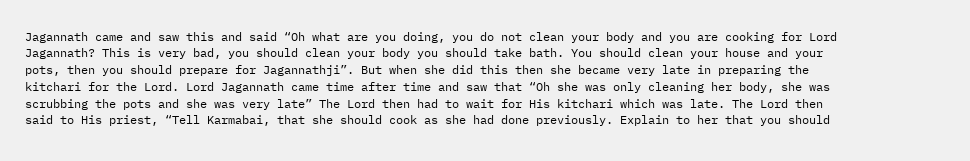Jagannath came and saw this and said “Oh what are you doing, you do not clean your body and you are cooking for Lord Jagannath? This is very bad, you should clean your body you should take bath. You should clean your house and your pots, then you should prepare for Jagannathji”. But when she did this then she became very late in preparing the kitchari for the Lord. Lord Jagannath came time after time and saw that “Oh she was only cleaning her body, she was scrubbing the pots and she was very late” The Lord then had to wait for His kitchari which was late. The Lord then said to His priest, “Tell Karmabai, that she should cook as she had done previously. Explain to her that you should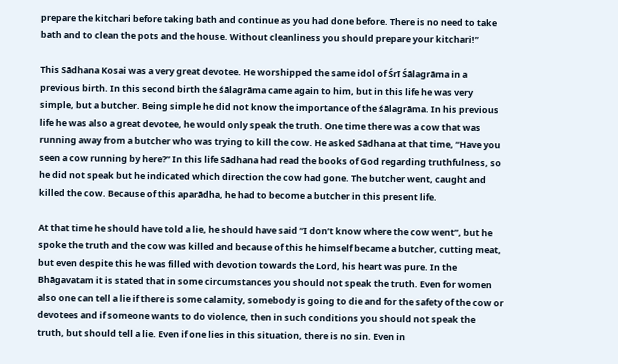prepare the kitchari before taking bath and continue as you had done before. There is no need to take bath and to clean the pots and the house. Without cleanliness you should prepare your kitchari!”

This Sādhana Kosai was a very great devotee. He worshipped the same idol of Śrī Śālagrāma in a previous birth. In this second birth the śālagrāma came again to him, but in this life he was very simple, but a butcher. Being simple he did not know the importance of the śālagrāma. In his previous life he was also a great devotee, he would only speak the truth. One time there was a cow that was running away from a butcher who was trying to kill the cow. He asked Sādhana at that time, “Have you seen a cow running by here?” In this life Sādhana had read the books of God regarding truthfulness, so he did not speak but he indicated which direction the cow had gone. The butcher went, caught and killed the cow. Because of this aparādha, he had to become a butcher in this present life.

At that time he should have told a lie, he should have said “I don’t know where the cow went”, but he spoke the truth and the cow was killed and because of this he himself became a butcher, cutting meat, but even despite this he was filled with devotion towards the Lord, his heart was pure. In the Bhāgavatam it is stated that in some circumstances you should not speak the truth. Even for women also one can tell a lie if there is some calamity, somebody is going to die and for the safety of the cow or devotees and if someone wants to do violence, then in such conditions you should not speak the truth, but should tell a lie. Even if one lies in this situation, there is no sin. Even in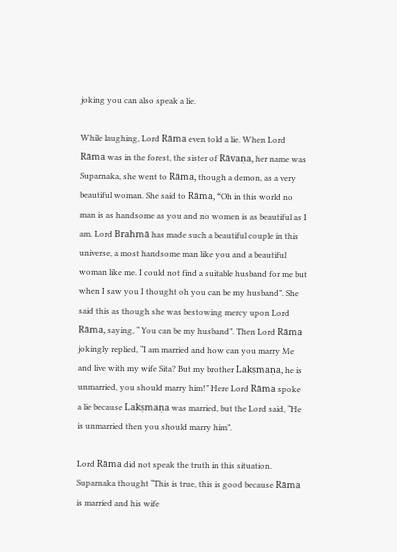joking you can also speak a lie.

While laughing, Lord Rāma even told a lie. When Lord Rāma was in the forest, the sister of Rāvaṇa, her name was Suparnaka, she went to Rāma, though a demon, as a very beautiful woman. She said to Rāma, “Oh in this world no man is as handsome as you and no women is as beautiful as I am. Lord Brahmā has made such a beautiful couple in this universe, a most handsome man like you and a beautiful woman like me. I could not find a suitable husband for me but when I saw you I thought oh you can be my husband”. She said this as though she was bestowing mercy upon Lord Rāma, saying, “ You can be my husband”. Then Lord Rāma jokingly replied, “I am married and how can you marry Me and live with my wife Sita? But my brother Lakṣmaṇa, he is unmarried, you should marry him!” Here Lord Rāma spoke a lie because Lakṣmaṇa was married, but the Lord said, “He is unmarried then you should marry him”.

Lord Rāma did not speak the truth in this situation. Suparnaka thought “This is true, this is good because Rāma is married and his wife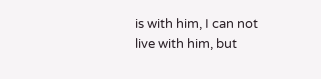is with him, I can not live with him, but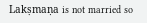Lakṣmaṇa is not married so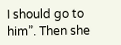I should go to him”. Then she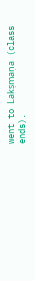went to Lakṣmaṇa (class ends).